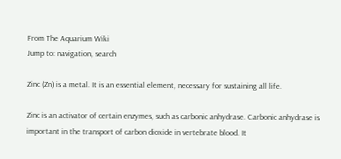From The Aquarium Wiki
Jump to: navigation, search

Zinc (Zn) is a metal. It is an essential element, necessary for sustaining all life.

Zinc is an activator of certain enzymes, such as carbonic anhydrase. Carbonic anhydrase is important in the transport of carbon dioxide in vertebrate blood. It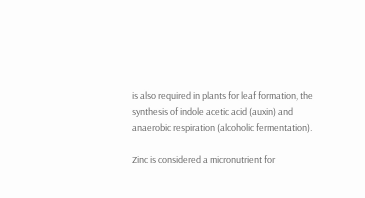is also required in plants for leaf formation, the synthesis of indole acetic acid (auxin) and anaerobic respiration (alcoholic fermentation).

Zinc is considered a micronutrient for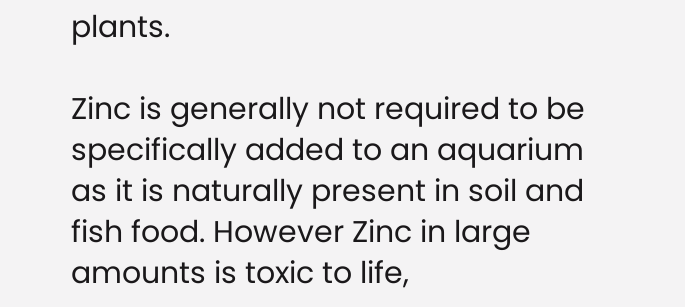plants.

Zinc is generally not required to be specifically added to an aquarium as it is naturally present in soil and fish food. However Zinc in large amounts is toxic to life,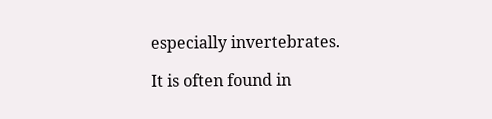especially invertebrates.

It is often found in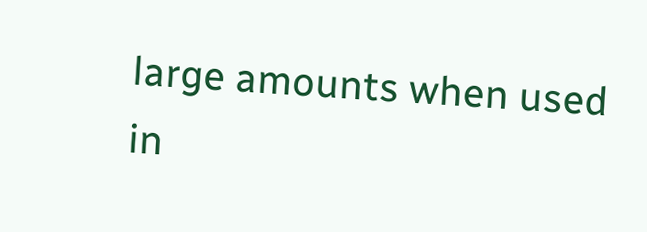large amounts when used in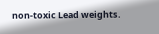non-toxic Lead weights.